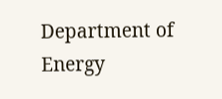Department of Energy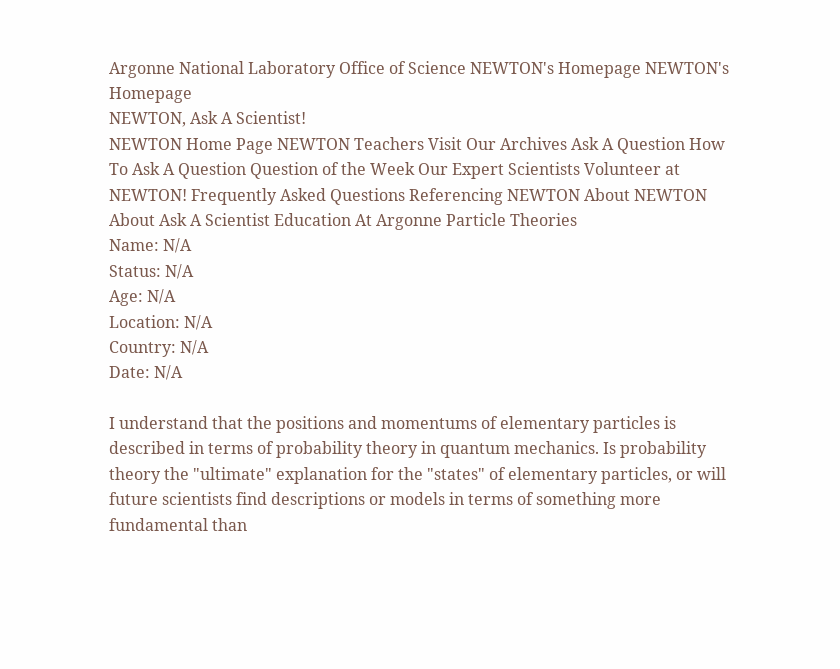Argonne National Laboratory Office of Science NEWTON's Homepage NEWTON's Homepage
NEWTON, Ask A Scientist!
NEWTON Home Page NEWTON Teachers Visit Our Archives Ask A Question How To Ask A Question Question of the Week Our Expert Scientists Volunteer at NEWTON! Frequently Asked Questions Referencing NEWTON About NEWTON About Ask A Scientist Education At Argonne Particle Theories
Name: N/A
Status: N/A
Age: N/A
Location: N/A
Country: N/A
Date: N/A

I understand that the positions and momentums of elementary particles is described in terms of probability theory in quantum mechanics. Is probability theory the "ultimate" explanation for the "states" of elementary particles, or will future scientists find descriptions or models in terms of something more fundamental than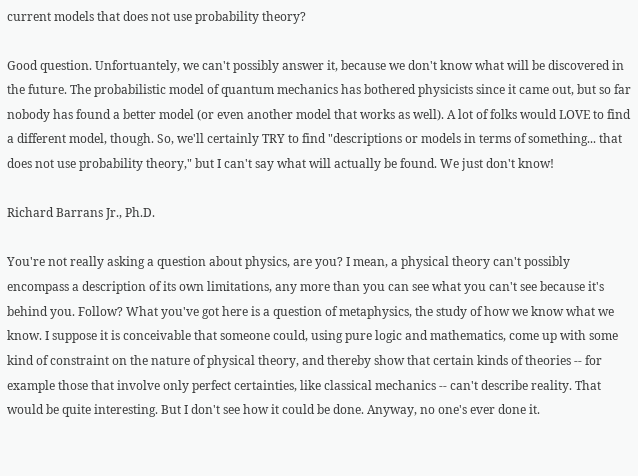current models that does not use probability theory?

Good question. Unfortuantely, we can't possibly answer it, because we don't know what will be discovered in the future. The probabilistic model of quantum mechanics has bothered physicists since it came out, but so far nobody has found a better model (or even another model that works as well). A lot of folks would LOVE to find a different model, though. So, we'll certainly TRY to find "descriptions or models in terms of something... that does not use probability theory," but I can't say what will actually be found. We just don't know!

Richard Barrans Jr., Ph.D.

You're not really asking a question about physics, are you? I mean, a physical theory can't possibly encompass a description of its own limitations, any more than you can see what you can't see because it's behind you. Follow? What you've got here is a question of metaphysics, the study of how we know what we know. I suppose it is conceivable that someone could, using pure logic and mathematics, come up with some kind of constraint on the nature of physical theory, and thereby show that certain kinds of theories -- for example those that involve only perfect certainties, like classical mechanics -- can't describe reality. That would be quite interesting. But I don't see how it could be done. Anyway, no one's ever done it.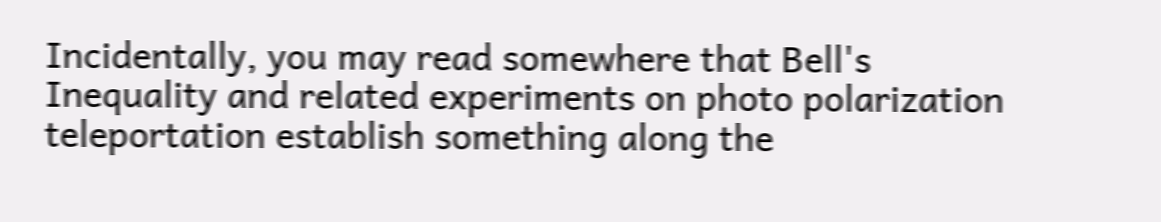Incidentally, you may read somewhere that Bell's Inequality and related experiments on photo polarization teleportation establish something along the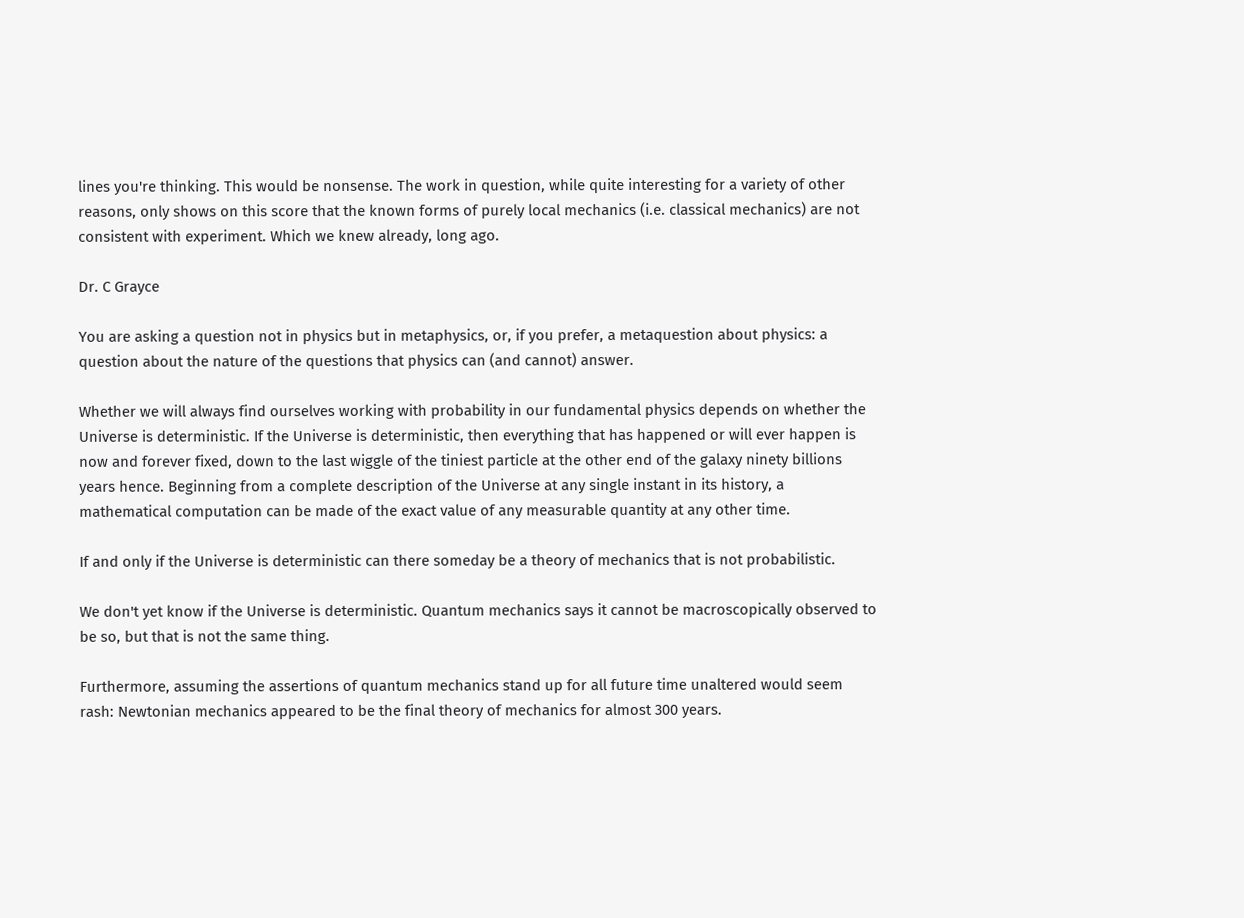lines you're thinking. This would be nonsense. The work in question, while quite interesting for a variety of other reasons, only shows on this score that the known forms of purely local mechanics (i.e. classical mechanics) are not consistent with experiment. Which we knew already, long ago.

Dr. C Grayce

You are asking a question not in physics but in metaphysics, or, if you prefer, a metaquestion about physics: a question about the nature of the questions that physics can (and cannot) answer.

Whether we will always find ourselves working with probability in our fundamental physics depends on whether the Universe is deterministic. If the Universe is deterministic, then everything that has happened or will ever happen is now and forever fixed, down to the last wiggle of the tiniest particle at the other end of the galaxy ninety billions years hence. Beginning from a complete description of the Universe at any single instant in its history, a mathematical computation can be made of the exact value of any measurable quantity at any other time.

If and only if the Universe is deterministic can there someday be a theory of mechanics that is not probabilistic.

We don't yet know if the Universe is deterministic. Quantum mechanics says it cannot be macroscopically observed to be so, but that is not the same thing.

Furthermore, assuming the assertions of quantum mechanics stand up for all future time unaltered would seem rash: Newtonian mechanics appeared to be the final theory of mechanics for almost 300 years.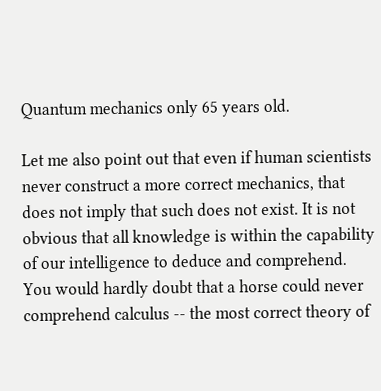Quantum mechanics only 65 years old.

Let me also point out that even if human scientists never construct a more correct mechanics, that does not imply that such does not exist. It is not obvious that all knowledge is within the capability of our intelligence to deduce and comprehend. You would hardly doubt that a horse could never comprehend calculus -- the most correct theory of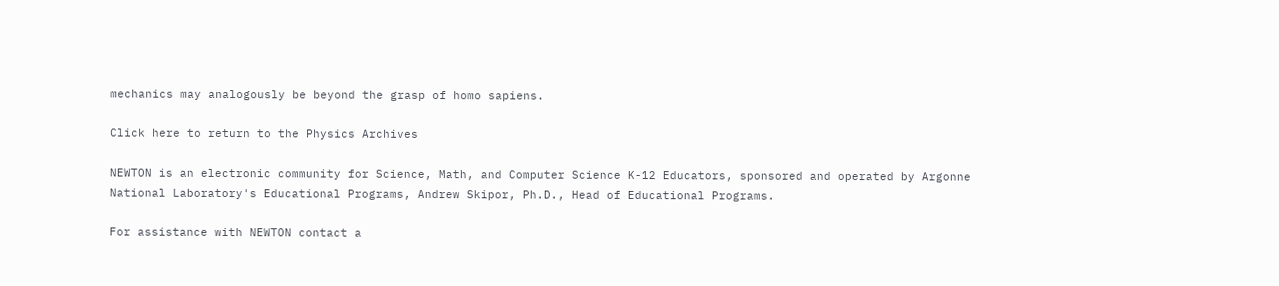mechanics may analogously be beyond the grasp of homo sapiens.

Click here to return to the Physics Archives

NEWTON is an electronic community for Science, Math, and Computer Science K-12 Educators, sponsored and operated by Argonne National Laboratory's Educational Programs, Andrew Skipor, Ph.D., Head of Educational Programs.

For assistance with NEWTON contact a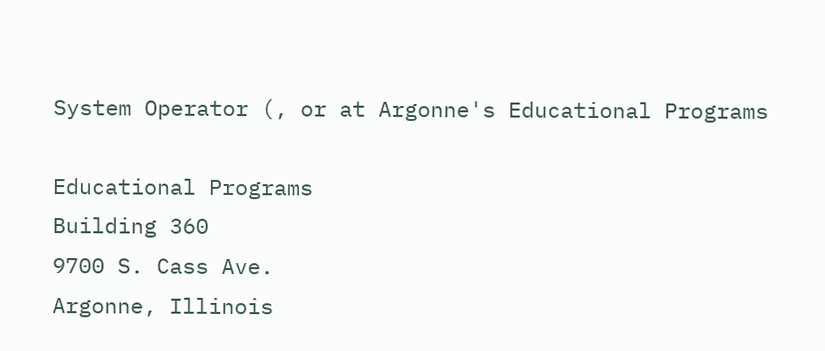System Operator (, or at Argonne's Educational Programs

Educational Programs
Building 360
9700 S. Cass Ave.
Argonne, Illinois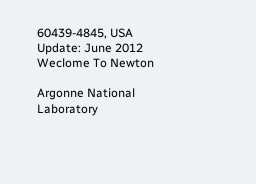60439-4845, USA
Update: June 2012
Weclome To Newton

Argonne National Laboratory